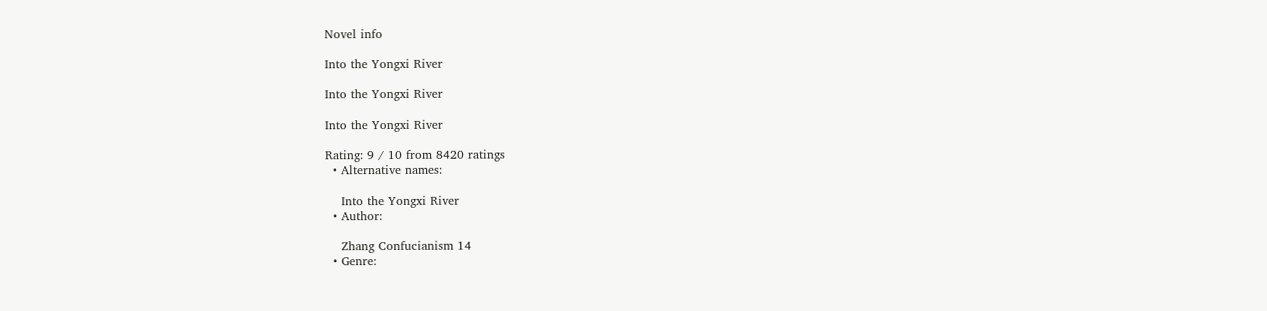Novel info

Into the Yongxi River

Into the Yongxi River

Into the Yongxi River

Rating: 9 / 10 from 8420 ratings
  • Alternative names:

    Into the Yongxi River
  • Author:

    Zhang Confucianism 14
  • Genre: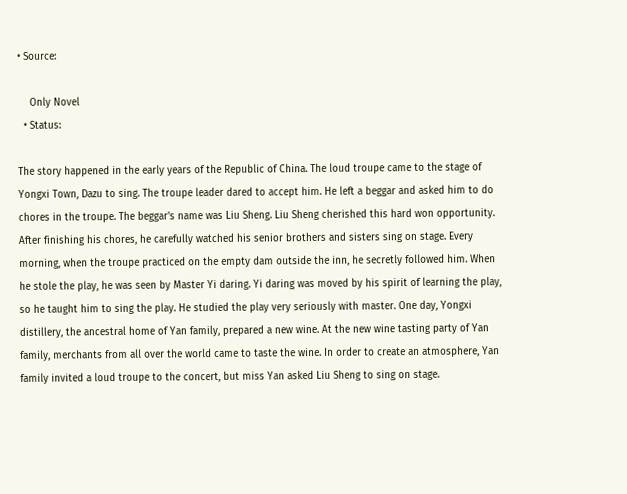• Source:

    Only Novel
  • Status:

The story happened in the early years of the Republic of China. The loud troupe came to the stage of Yongxi Town, Dazu to sing. The troupe leader dared to accept him. He left a beggar and asked him to do chores in the troupe. The beggar's name was Liu Sheng. Liu Sheng cherished this hard won opportunity. After finishing his chores, he carefully watched his senior brothers and sisters sing on stage. Every morning, when the troupe practiced on the empty dam outside the inn, he secretly followed him. When he stole the play, he was seen by Master Yi daring. Yi daring was moved by his spirit of learning the play, so he taught him to sing the play. He studied the play very seriously with master. One day, Yongxi distillery, the ancestral home of Yan family, prepared a new wine. At the new wine tasting party of Yan family, merchants from all over the world came to taste the wine. In order to create an atmosphere, Yan family invited a loud troupe to the concert, but miss Yan asked Liu Sheng to sing on stage.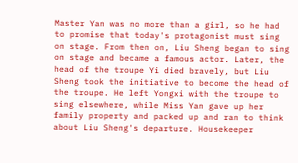Master Yan was no more than a girl, so he had to promise that today's protagonist must sing on stage. From then on, Liu Sheng began to sing on stage and became a famous actor. Later, the head of the troupe Yi died bravely, but Liu Sheng took the initiative to become the head of the troupe. He left Yongxi with the troupe to sing elsewhere, while Miss Yan gave up her family property and packed up and ran to think about Liu Sheng's departure. Housekeeper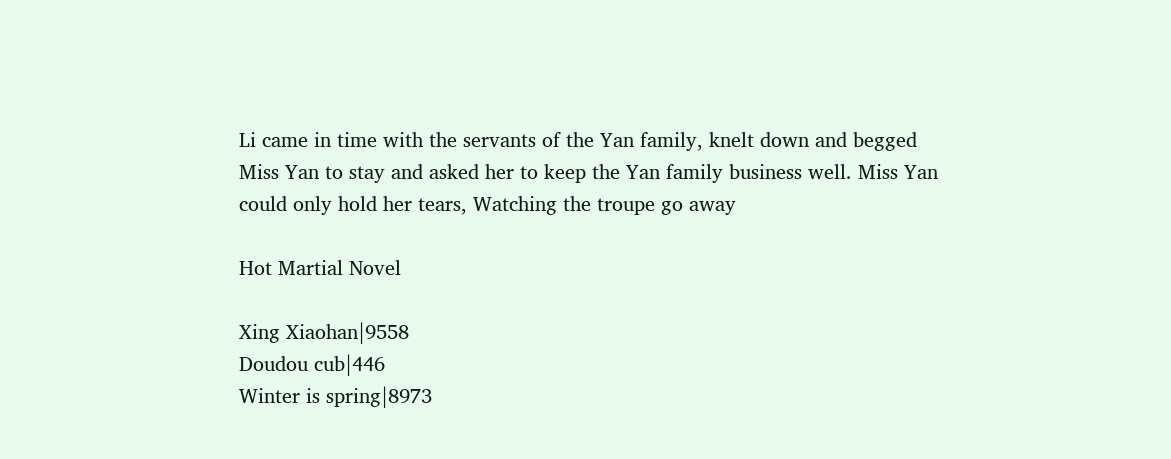Li came in time with the servants of the Yan family, knelt down and begged Miss Yan to stay and asked her to keep the Yan family business well. Miss Yan could only hold her tears, Watching the troupe go away

Hot Martial Novel

Xing Xiaohan|9558
Doudou cub|446
Winter is spring|8973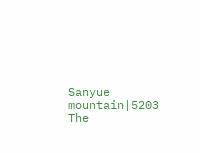Sanyue mountain|5203
The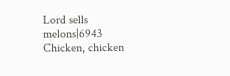Lord sells melons|6943
Chicken, chicken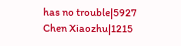has no trouble|5927
Chen Xiaozhu|1215